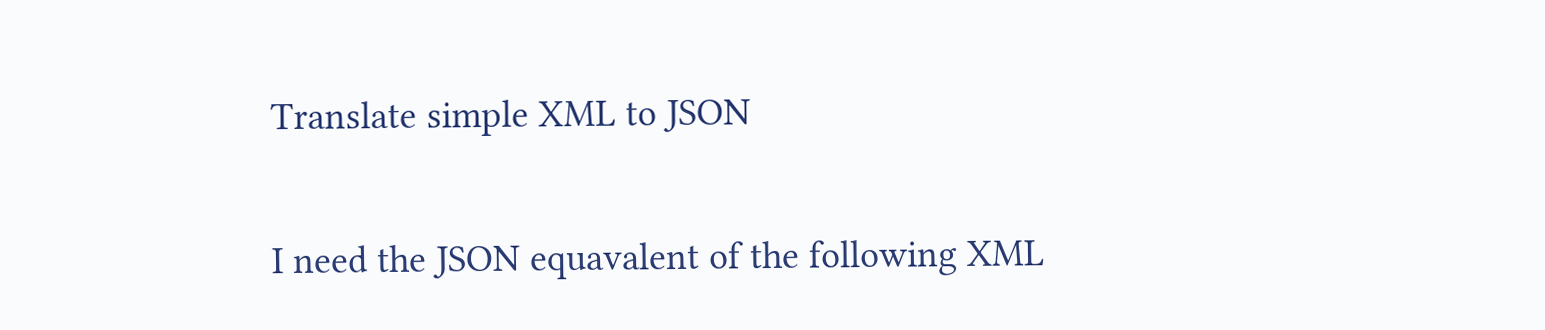Translate simple XML to JSON

I need the JSON equavalent of the following XML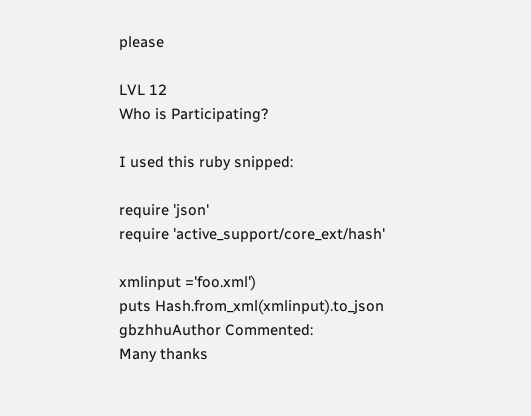please

LVL 12
Who is Participating?

I used this ruby snipped:

require 'json'
require 'active_support/core_ext/hash'

xmlinput ='foo.xml')
puts Hash.from_xml(xmlinput).to_json
gbzhhuAuthor Commented:
Many thanks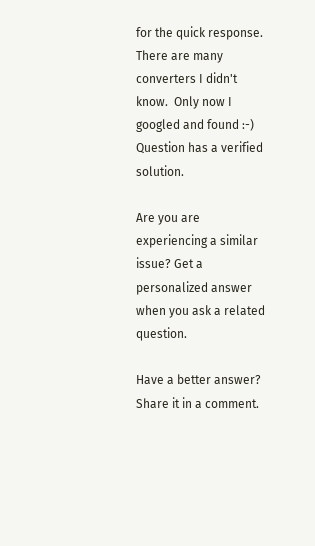for the quick response.  There are many converters I didn't know.  Only now I googled and found :-)
Question has a verified solution.

Are you are experiencing a similar issue? Get a personalized answer when you ask a related question.

Have a better answer? Share it in a comment.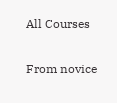All Courses

From novice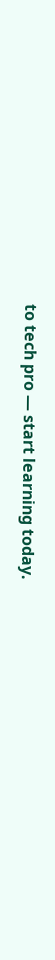to tech pro — start learning today.